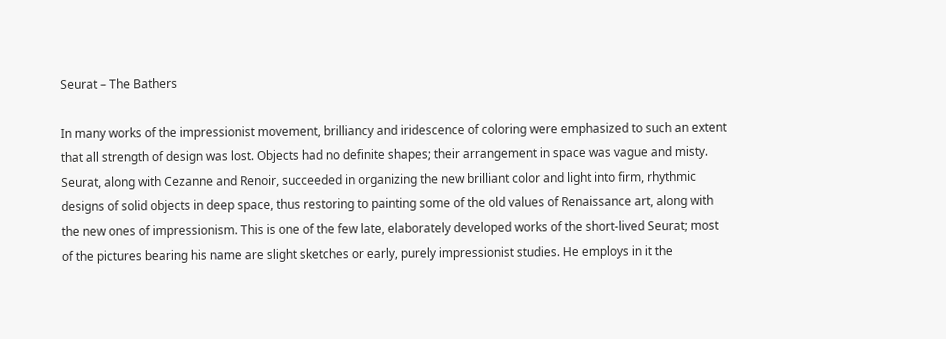Seurat – The Bathers

In many works of the impressionist movement, brilliancy and iridescence of coloring were emphasized to such an extent that all strength of design was lost. Objects had no definite shapes; their arrangement in space was vague and misty. Seurat, along with Cezanne and Renoir, succeeded in organizing the new brilliant color and light into firm, rhythmic designs of solid objects in deep space, thus restoring to painting some of the old values of Renaissance art, along with the new ones of impressionism. This is one of the few late, elaborately developed works of the short-lived Seurat; most of the pictures bearing his name are slight sketches or early, purely impressionist studies. He employs in it the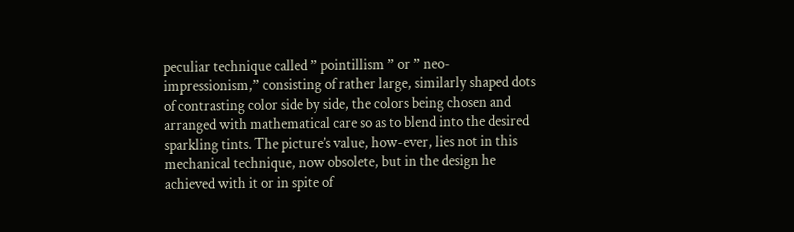peculiar technique called ” pointillism ” or ” neo-impressionism,” consisting of rather large, similarly shaped dots of contrasting color side by side, the colors being chosen and arranged with mathematical care so as to blend into the desired sparkling tints. The picture’s value, how-ever, lies not in this mechanical technique, now obsolete, but in the design he achieved with it or in spite of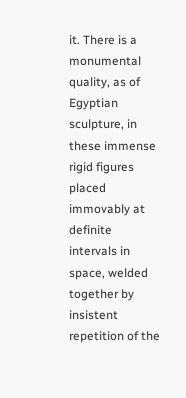it. There is a monumental quality, as of Egyptian sculpture, in these immense rigid figures placed immovably at definite intervals in space, welded together by insistent repetition of the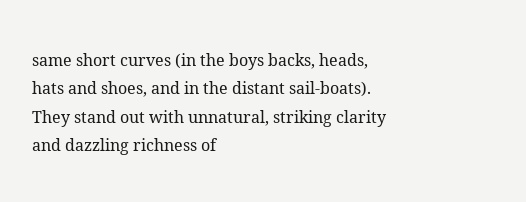same short curves (in the boys backs, heads, hats and shoes, and in the distant sail-boats). They stand out with unnatural, striking clarity and dazzling richness of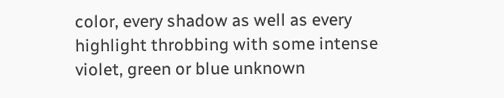color, every shadow as well as every highlight throbbing with some intense violet, green or blue unknown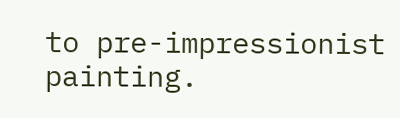to pre-impressionist painting.